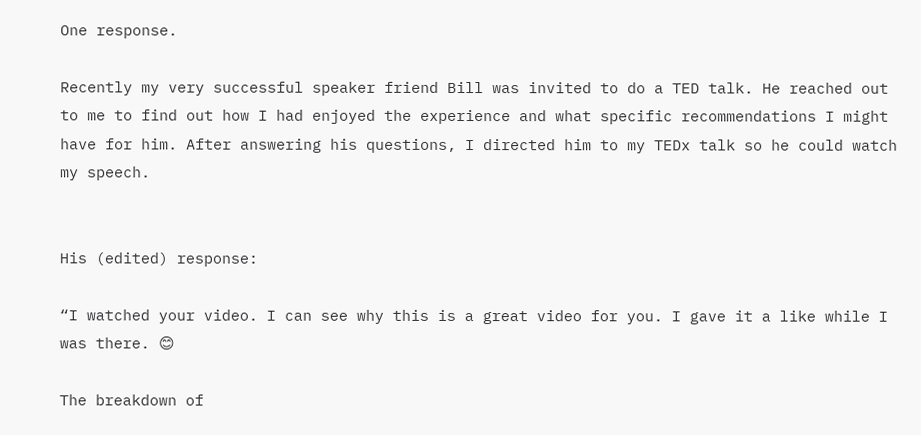One response.

Recently my very successful speaker friend Bill was invited to do a TED talk. He reached out to me to find out how I had enjoyed the experience and what specific recommendations I might have for him. After answering his questions, I directed him to my TEDx talk so he could watch my speech.


His (edited) response:

“I watched your video. I can see why this is a great video for you. I gave it a like while I was there. 😊

The breakdown of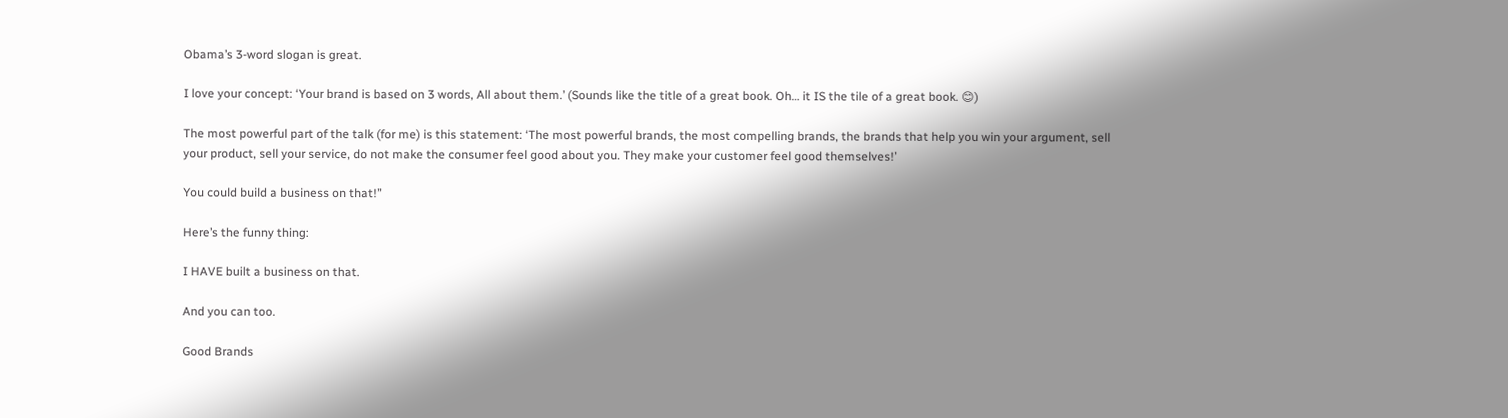Obama’s 3-word slogan is great.

I love your concept: ‘Your brand is based on 3 words, All about them.’ (Sounds like the title of a great book. Oh… it IS the tile of a great book. 😊)

The most powerful part of the talk (for me) is this statement: ‘The most powerful brands, the most compelling brands, the brands that help you win your argument, sell your product, sell your service, do not make the consumer feel good about you. They make your customer feel good themselves!’

You could build a business on that!”

Here’s the funny thing:

I HAVE built a business on that.

And you can too.

Good Brands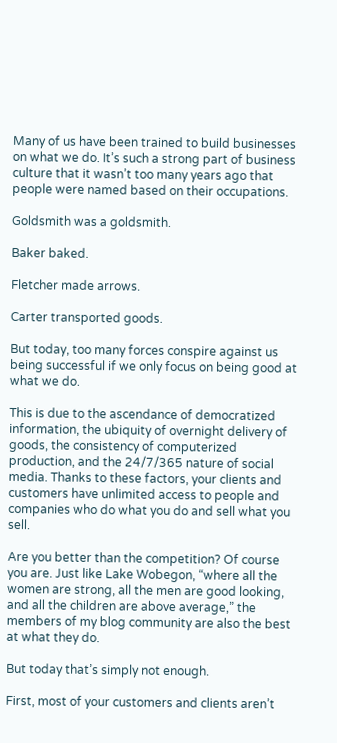Many of us have been trained to build businesses on what we do. It’s such a strong part of business culture that it wasn’t too many years ago that people were named based on their occupations.

Goldsmith was a goldsmith.

Baker baked.

Fletcher made arrows.

Carter transported goods.

But today, too many forces conspire against us being successful if we only focus on being good at what we do.

This is due to the ascendance of democratized information, the ubiquity of overnight delivery of goods, the consistency of computerized production, and the 24/7/365 nature of social media. Thanks to these factors, your clients and customers have unlimited access to people and companies who do what you do and sell what you sell.

Are you better than the competition? Of course you are. Just like Lake Wobegon, “where all the women are strong, all the men are good looking, and all the children are above average,” the members of my blog community are also the best at what they do.

But today that’s simply not enough.

First, most of your customers and clients aren’t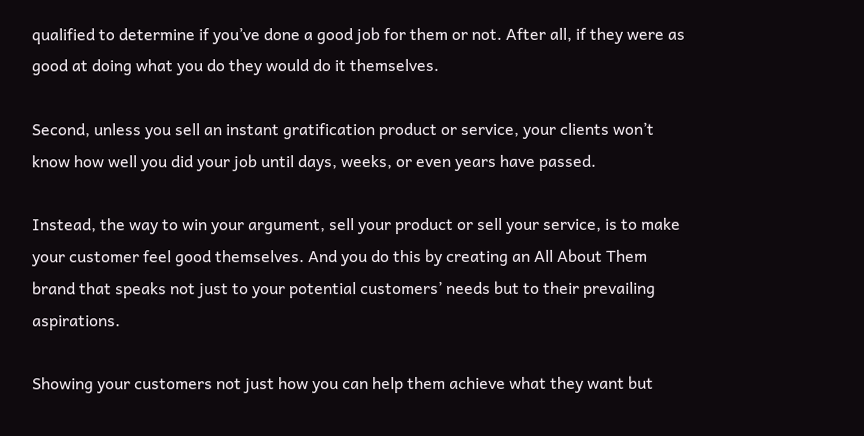qualified to determine if you’ve done a good job for them or not. After all, if they were as good at doing what you do they would do it themselves.

Second, unless you sell an instant gratification product or service, your clients won’t know how well you did your job until days, weeks, or even years have passed.

Instead, the way to win your argument, sell your product or sell your service, is to make your customer feel good themselves. And you do this by creating an All About Them brand that speaks not just to your potential customers’ needs but to their prevailing aspirations.

Showing your customers not just how you can help them achieve what they want but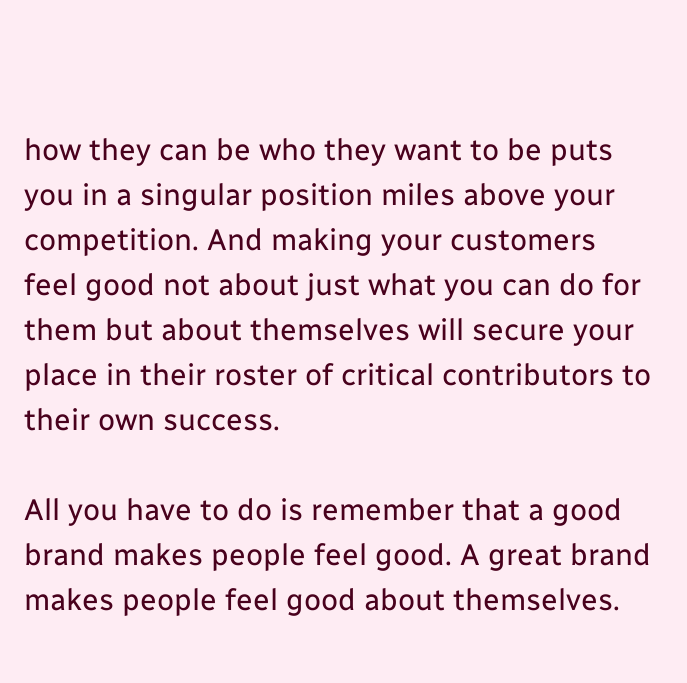how they can be who they want to be puts you in a singular position miles above your competition. And making your customers feel good not about just what you can do for them but about themselves will secure your place in their roster of critical contributors to their own success.

All you have to do is remember that a good brand makes people feel good. A great brand makes people feel good about themselves.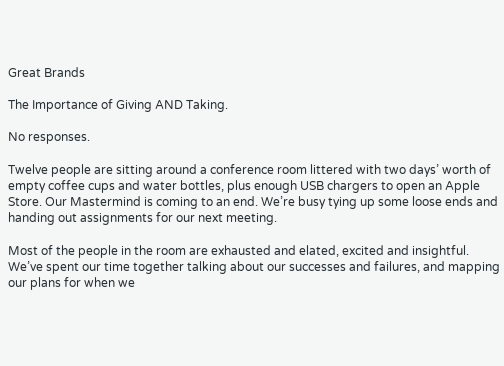Great Brands

The Importance of Giving AND Taking.

No responses.

Twelve people are sitting around a conference room littered with two days’ worth of empty coffee cups and water bottles, plus enough USB chargers to open an Apple Store. Our Mastermind is coming to an end. We’re busy tying up some loose ends and handing out assignments for our next meeting.

Most of the people in the room are exhausted and elated, excited and insightful. We’ve spent our time together talking about our successes and failures, and mapping our plans for when we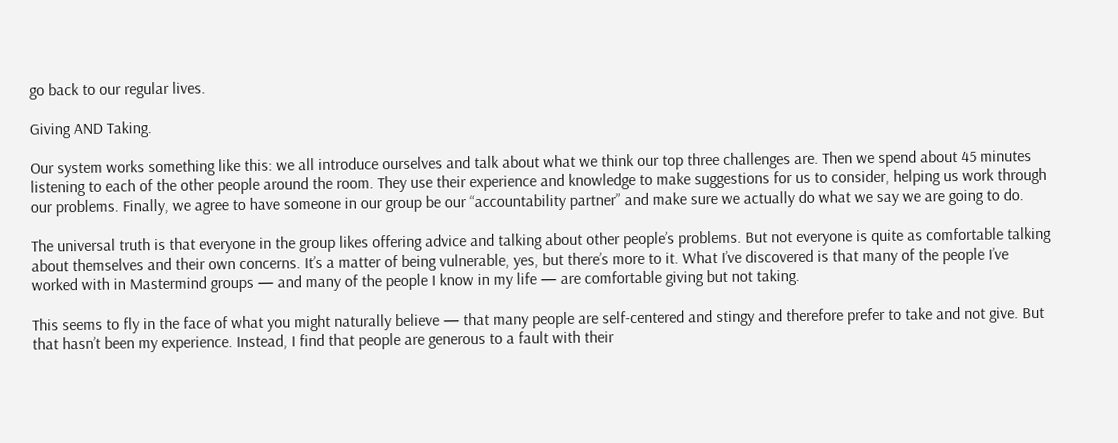go back to our regular lives.

Giving AND Taking.

Our system works something like this: we all introduce ourselves and talk about what we think our top three challenges are. Then we spend about 45 minutes listening to each of the other people around the room. They use their experience and knowledge to make suggestions for us to consider, helping us work through our problems. Finally, we agree to have someone in our group be our “accountability partner” and make sure we actually do what we say we are going to do.

The universal truth is that everyone in the group likes offering advice and talking about other people’s problems. But not everyone is quite as comfortable talking about themselves and their own concerns. It’s a matter of being vulnerable, yes, but there’s more to it. What I’ve discovered is that many of the people I’ve worked with in Mastermind groups — and many of the people I know in my life — are comfortable giving but not taking.

This seems to fly in the face of what you might naturally believe — that many people are self-centered and stingy and therefore prefer to take and not give. But that hasn’t been my experience. Instead, I find that people are generous to a fault with their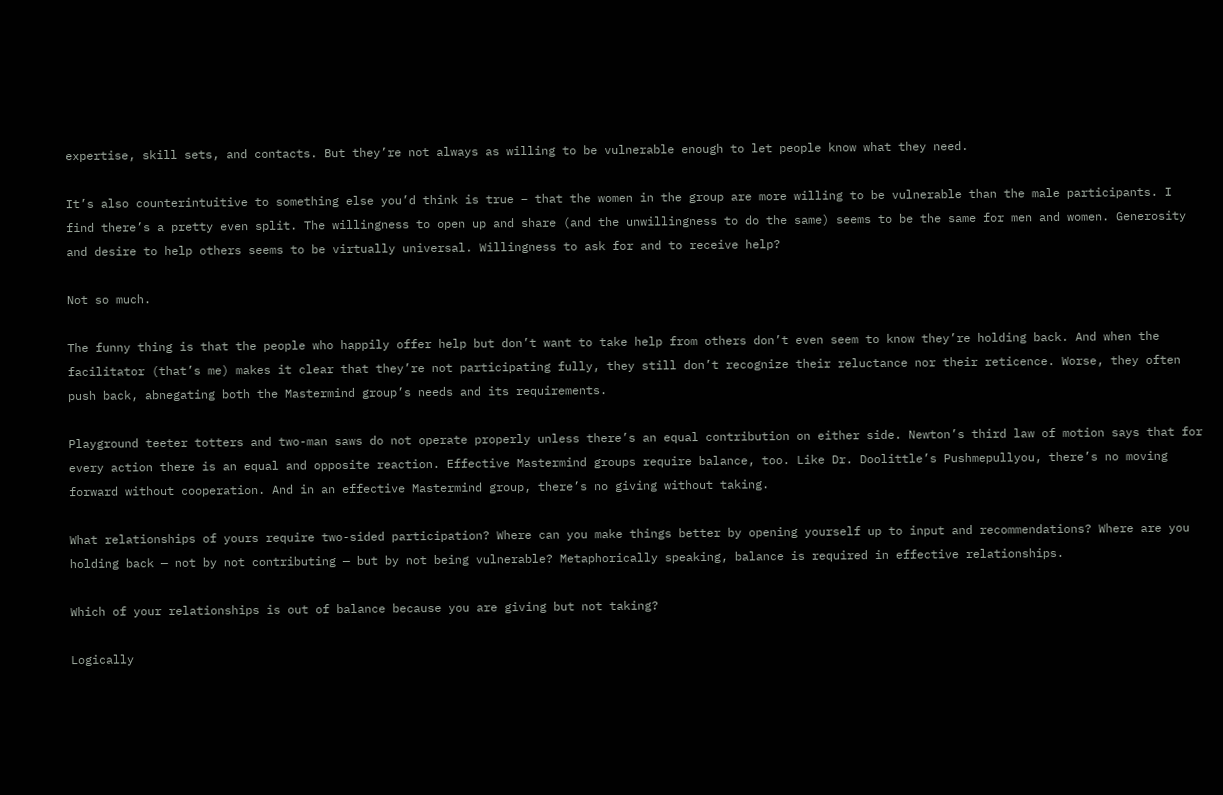expertise, skill sets, and contacts. But they’re not always as willing to be vulnerable enough to let people know what they need.

It’s also counterintuitive to something else you’d think is true – that the women in the group are more willing to be vulnerable than the male participants. I find there’s a pretty even split. The willingness to open up and share (and the unwillingness to do the same) seems to be the same for men and women. Generosity and desire to help others seems to be virtually universal. Willingness to ask for and to receive help?

Not so much.

The funny thing is that the people who happily offer help but don’t want to take help from others don’t even seem to know they’re holding back. And when the facilitator (that’s me) makes it clear that they’re not participating fully, they still don’t recognize their reluctance nor their reticence. Worse, they often push back, abnegating both the Mastermind group’s needs and its requirements.

Playground teeter totters and two-man saws do not operate properly unless there’s an equal contribution on either side. Newton’s third law of motion says that for every action there is an equal and opposite reaction. Effective Mastermind groups require balance, too. Like Dr. Doolittle’s Pushmepullyou, there’s no moving forward without cooperation. And in an effective Mastermind group, there’s no giving without taking.

What relationships of yours require two-sided participation? Where can you make things better by opening yourself up to input and recommendations? Where are you holding back — not by not contributing — but by not being vulnerable? Metaphorically speaking, balance is required in effective relationships.

Which of your relationships is out of balance because you are giving but not taking?

Logically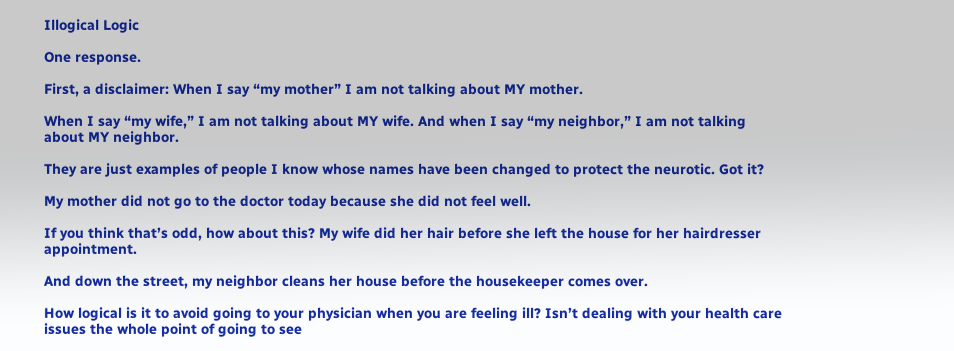Illogical Logic

One response.

First, a disclaimer: When I say “my mother” I am not talking about MY mother.

When I say “my wife,” I am not talking about MY wife. And when I say “my neighbor,” I am not talking about MY neighbor.

They are just examples of people I know whose names have been changed to protect the neurotic. Got it?

My mother did not go to the doctor today because she did not feel well.

If you think that’s odd, how about this? My wife did her hair before she left the house for her hairdresser appointment.

And down the street, my neighbor cleans her house before the housekeeper comes over.

How logical is it to avoid going to your physician when you are feeling ill? Isn’t dealing with your health care issues the whole point of going to see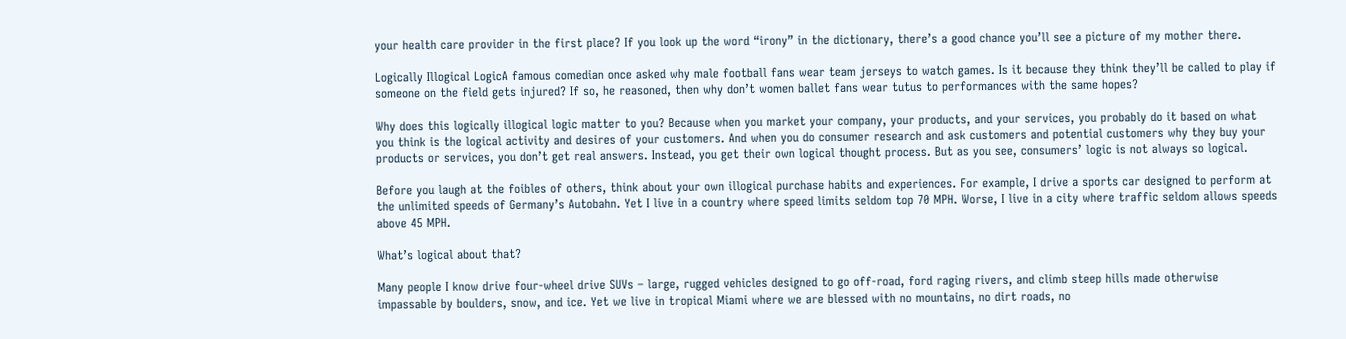your health care provider in the first place? If you look up the word “irony” in the dictionary, there’s a good chance you’ll see a picture of my mother there.

Logically Illogical LogicA famous comedian once asked why male football fans wear team jerseys to watch games. Is it because they think they’ll be called to play if someone on the field gets injured? If so, he reasoned, then why don’t women ballet fans wear tutus to performances with the same hopes?

Why does this logically illogical logic matter to you? Because when you market your company, your products, and your services, you probably do it based on what you think is the logical activity and desires of your customers. And when you do consumer research and ask customers and potential customers why they buy your products or services, you don’t get real answers. Instead, you get their own logical thought process. But as you see, consumers’ logic is not always so logical.

Before you laugh at the foibles of others, think about your own illogical purchase habits and experiences. For example, I drive a sports car designed to perform at the unlimited speeds of Germany’s Autobahn. Yet I live in a country where speed limits seldom top 70 MPH. Worse, I live in a city where traffic seldom allows speeds above 45 MPH.

What’s logical about that?

Many people I know drive four-wheel drive SUVs – large, rugged vehicles designed to go off-road, ford raging rivers, and climb steep hills made otherwise impassable by boulders, snow, and ice. Yet we live in tropical Miami where we are blessed with no mountains, no dirt roads, no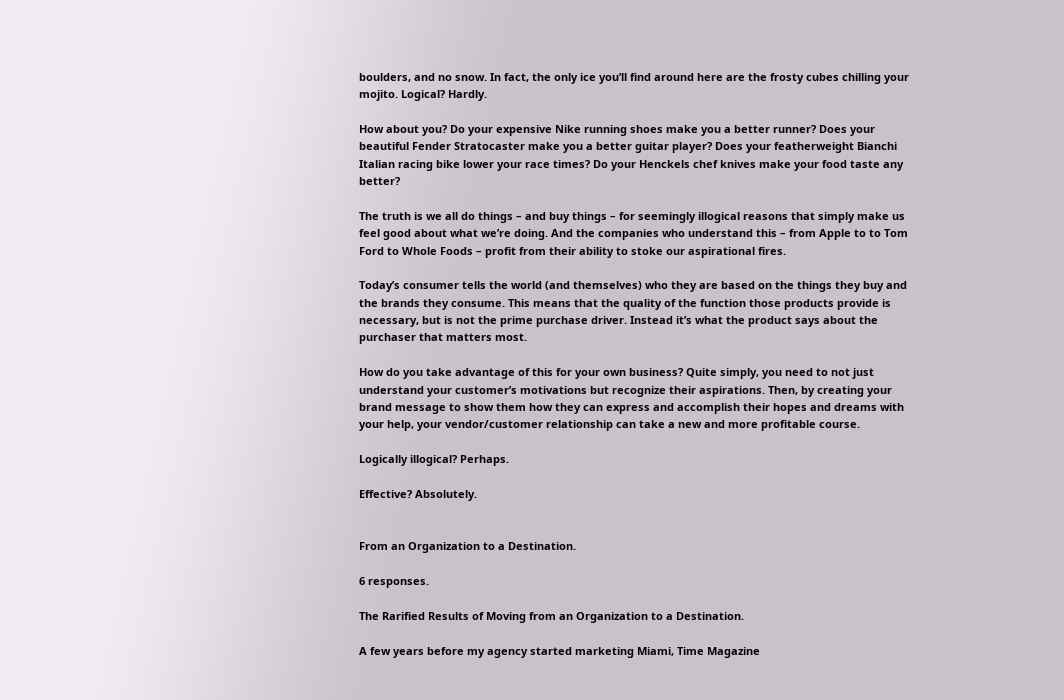boulders, and no snow. In fact, the only ice you’ll find around here are the frosty cubes chilling your mojito. Logical? Hardly.

How about you? Do your expensive Nike running shoes make you a better runner? Does your beautiful Fender Stratocaster make you a better guitar player? Does your featherweight Bianchi Italian racing bike lower your race times? Do your Henckels chef knives make your food taste any better?

The truth is we all do things – and buy things – for seemingly illogical reasons that simply make us feel good about what we’re doing. And the companies who understand this – from Apple to to Tom Ford to Whole Foods – profit from their ability to stoke our aspirational fires.

Today’s consumer tells the world (and themselves) who they are based on the things they buy and the brands they consume. This means that the quality of the function those products provide is necessary, but is not the prime purchase driver. Instead it’s what the product says about the purchaser that matters most.

How do you take advantage of this for your own business? Quite simply, you need to not just understand your customer’s motivations but recognize their aspirations. Then, by creating your brand message to show them how they can express and accomplish their hopes and dreams with your help, your vendor/customer relationship can take a new and more profitable course.

Logically illogical? Perhaps.

Effective? Absolutely.


From an Organization to a Destination.

6 responses.

The Rarified Results of Moving from an Organization to a Destination.

A few years before my agency started marketing Miami, Time Magazine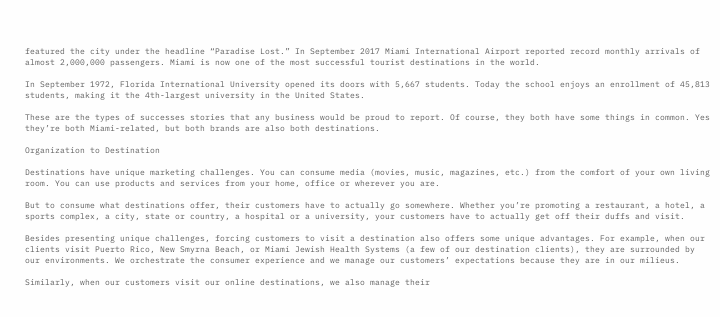featured the city under the headline “Paradise Lost.” In September 2017 Miami International Airport reported record monthly arrivals of almost 2,000,000 passengers. Miami is now one of the most successful tourist destinations in the world.

In September 1972, Florida International University opened its doors with 5,667 students. Today the school enjoys an enrollment of 45,813 students, making it the 4th-largest university in the United States.

These are the types of successes stories that any business would be proud to report. Of course, they both have some things in common. Yes they’re both Miami-related, but both brands are also both destinations.

Organization to Destination

Destinations have unique marketing challenges. You can consume media (movies, music, magazines, etc.) from the comfort of your own living room. You can use products and services from your home, office or wherever you are.

But to consume what destinations offer, their customers have to actually go somewhere. Whether you’re promoting a restaurant, a hotel, a sports complex, a city, state or country, a hospital or a university, your customers have to actually get off their duffs and visit.

Besides presenting unique challenges, forcing customers to visit a destination also offers some unique advantages. For example, when our clients visit Puerto Rico, New Smyrna Beach, or Miami Jewish Health Systems (a few of our destination clients), they are surrounded by our environments. We orchestrate the consumer experience and we manage our customers’ expectations because they are in our milieus.

Similarly, when our customers visit our online destinations, we also manage their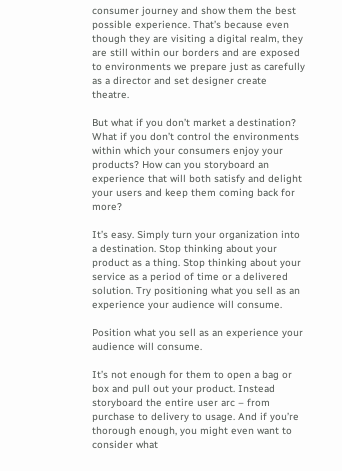consumer journey and show them the best possible experience. That’s because even though they are visiting a digital realm, they are still within our borders and are exposed to environments we prepare just as carefully as a director and set designer create theatre.

But what if you don’t market a destination? What if you don’t control the environments within which your consumers enjoy your products? How can you storyboard an experience that will both satisfy and delight your users and keep them coming back for more?

It’s easy. Simply turn your organization into a destination. Stop thinking about your product as a thing. Stop thinking about your service as a period of time or a delivered solution. Try positioning what you sell as an experience your audience will consume.

Position what you sell as an experience your audience will consume.

It’s not enough for them to open a bag or box and pull out your product. Instead storyboard the entire user arc – from purchase to delivery to usage. And if you’re thorough enough, you might even want to consider what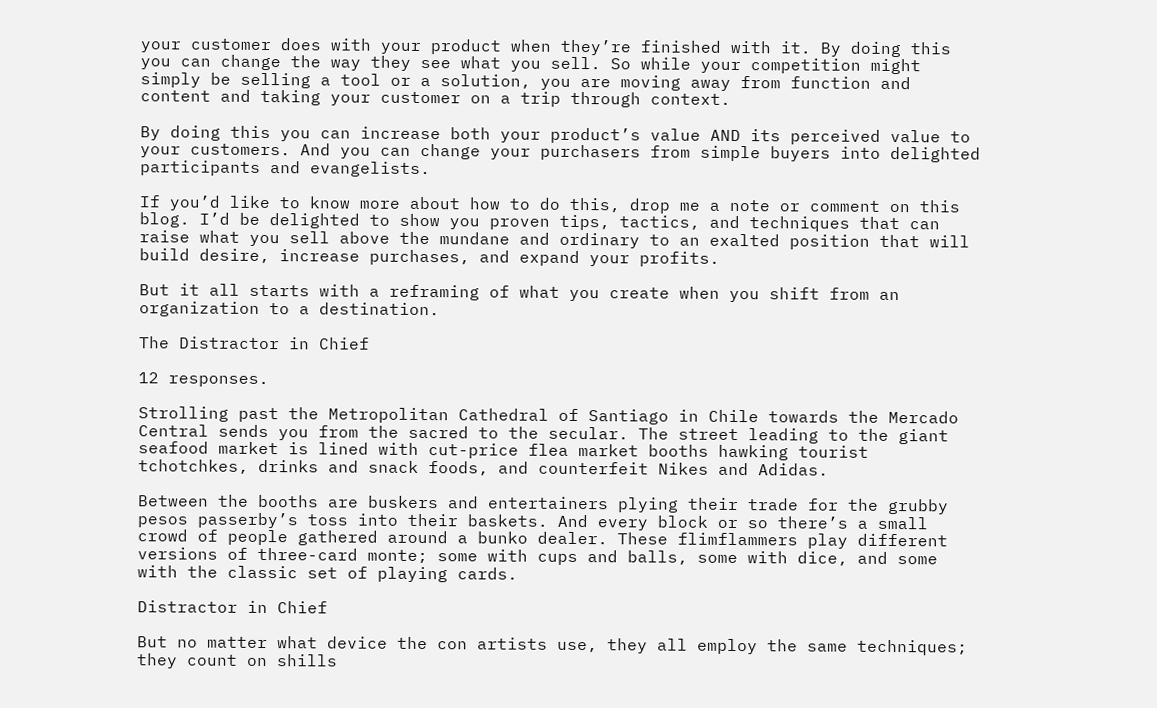your customer does with your product when they’re finished with it. By doing this you can change the way they see what you sell. So while your competition might simply be selling a tool or a solution, you are moving away from function and content and taking your customer on a trip through context.

By doing this you can increase both your product’s value AND its perceived value to your customers. And you can change your purchasers from simple buyers into delighted participants and evangelists.

If you’d like to know more about how to do this, drop me a note or comment on this blog. I’d be delighted to show you proven tips, tactics, and techniques that can raise what you sell above the mundane and ordinary to an exalted position that will build desire, increase purchases, and expand your profits.

But it all starts with a reframing of what you create when you shift from an organization to a destination.

The Distractor in Chief

12 responses.

Strolling past the Metropolitan Cathedral of Santiago in Chile towards the Mercado Central sends you from the sacred to the secular. The street leading to the giant seafood market is lined with cut-price flea market booths hawking tourist tchotchkes, drinks and snack foods, and counterfeit Nikes and Adidas.

Between the booths are buskers and entertainers plying their trade for the grubby pesos passerby’s toss into their baskets. And every block or so there’s a small crowd of people gathered around a bunko dealer. These flimflammers play different versions of three-card monte; some with cups and balls, some with dice, and some with the classic set of playing cards.

Distractor in Chief

But no matter what device the con artists use, they all employ the same techniques; they count on shills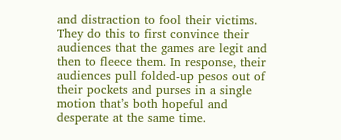and distraction to fool their victims. They do this to first convince their audiences that the games are legit and then to fleece them. In response, their audiences pull folded-up pesos out of their pockets and purses in a single motion that’s both hopeful and desperate at the same time.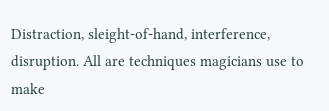Distraction, sleight-of-hand, interference, disruption. All are techniques magicians use to make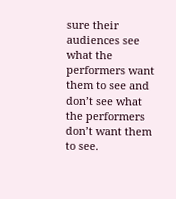sure their audiences see what the performers want them to see and don’t see what the performers don’t want them to see.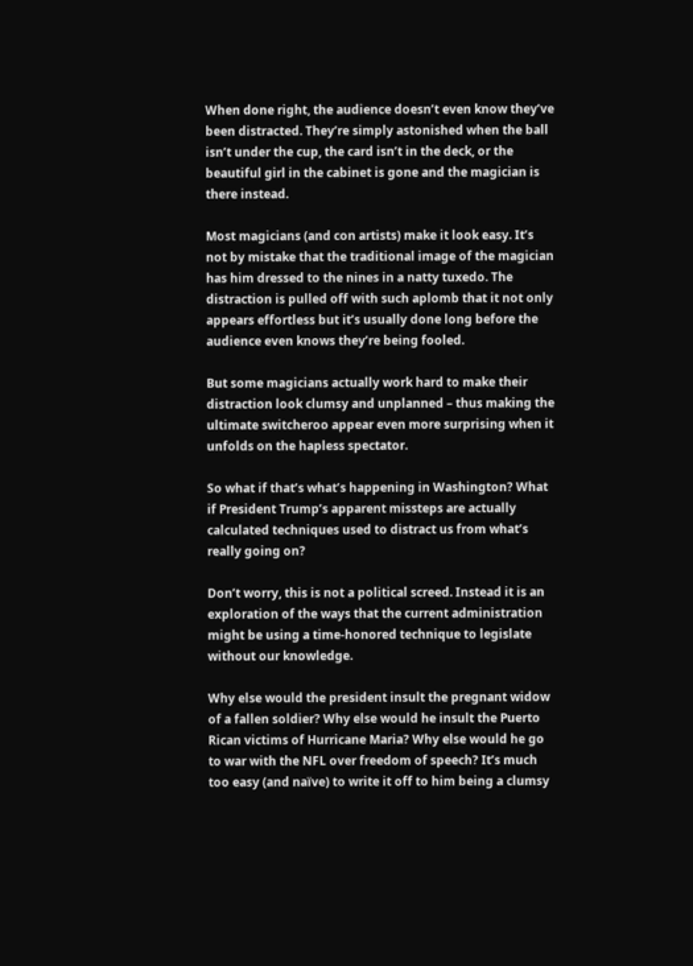When done right, the audience doesn’t even know they’ve been distracted. They’re simply astonished when the ball isn’t under the cup, the card isn’t in the deck, or the beautiful girl in the cabinet is gone and the magician is there instead.

Most magicians (and con artists) make it look easy. It’s not by mistake that the traditional image of the magician has him dressed to the nines in a natty tuxedo. The distraction is pulled off with such aplomb that it not only appears effortless but it’s usually done long before the audience even knows they’re being fooled.

But some magicians actually work hard to make their distraction look clumsy and unplanned – thus making the ultimate switcheroo appear even more surprising when it unfolds on the hapless spectator.

So what if that’s what’s happening in Washington? What if President Trump’s apparent missteps are actually calculated techniques used to distract us from what’s really going on?

Don’t worry, this is not a political screed. Instead it is an exploration of the ways that the current administration might be using a time-honored technique to legislate without our knowledge.

Why else would the president insult the pregnant widow of a fallen soldier? Why else would he insult the Puerto Rican victims of Hurricane Maria? Why else would he go to war with the NFL over freedom of speech? It’s much too easy (and naïve) to write it off to him being a clumsy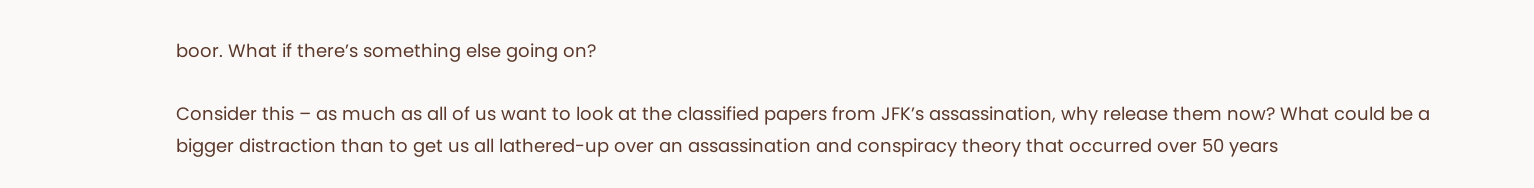boor. What if there’s something else going on?

Consider this – as much as all of us want to look at the classified papers from JFK’s assassination, why release them now? What could be a bigger distraction than to get us all lathered-up over an assassination and conspiracy theory that occurred over 50 years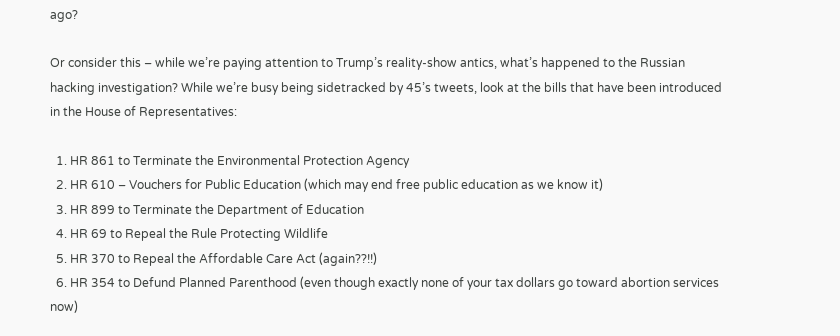ago?

Or consider this – while we’re paying attention to Trump’s reality-show antics, what’s happened to the Russian hacking investigation? While we’re busy being sidetracked by 45’s tweets, look at the bills that have been introduced in the House of Representatives:

  1. HR 861 to Terminate the Environmental Protection Agency
  2. HR 610 – Vouchers for Public Education (which may end free public education as we know it)
  3. HR 899 to Terminate the Department of Education
  4. HR 69 to Repeal the Rule Protecting Wildlife
  5. HR 370 to Repeal the Affordable Care Act (again??!!)
  6. HR 354 to Defund Planned Parenthood (even though exactly none of your tax dollars go toward abortion services now)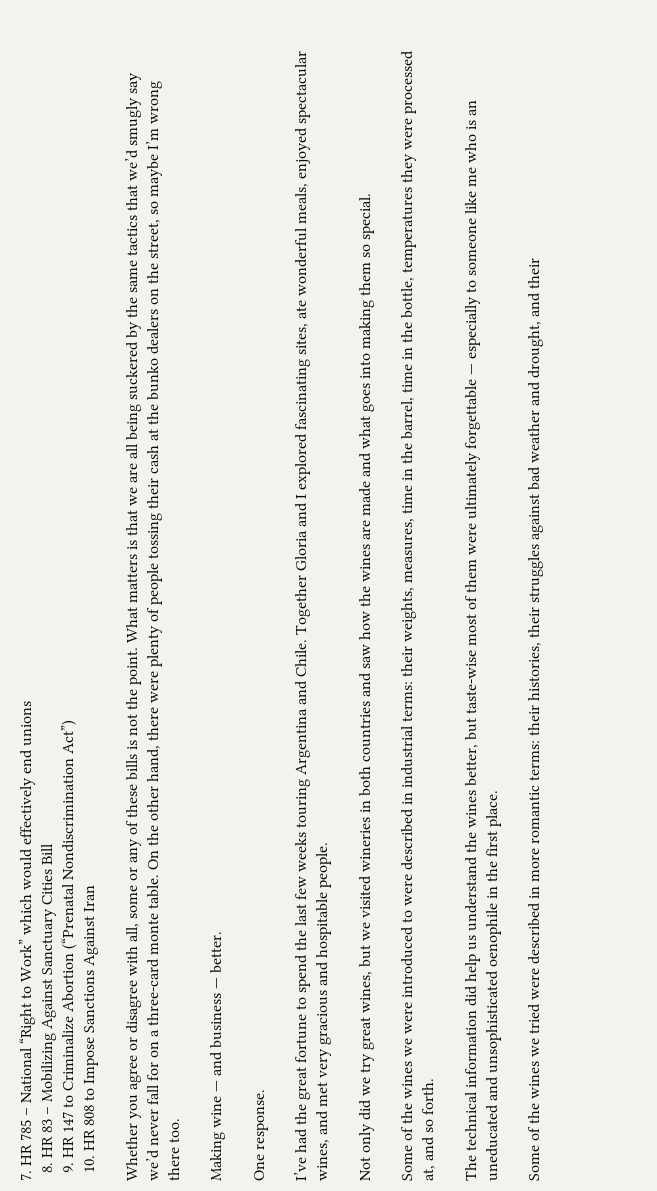7. HR 785 – National “Right to Work” which would effectively end unions
  8. HR 83 – Mobilizing Against Sanctuary Cities Bill
  9. HR 147 to Criminalize Abortion (“Prenatal Nondiscrimination Act”)
  10. HR 808 to Impose Sanctions Against Iran

Whether you agree or disagree with all, some or any of these bills is not the point. What matters is that we are all being suckered by the same tactics that we’d smugly say we’d never fall for on a three-card monte table. On the other hand, there were plenty of people tossing their cash at the bunko dealers on the street, so maybe I’m wrong there too.

Making wine — and business — better.

One response.

I’ve had the great fortune to spend the last few weeks touring Argentina and Chile. Together Gloria and I explored fascinating sites, ate wonderful meals, enjoyed spectacular wines, and met very gracious and hospitable people.

Not only did we try great wines, but we visited wineries in both countries and saw how the wines are made and what goes into making them so special.

Some of the wines we were introduced to were described in industrial terms: their weights, measures, time in the barrel, time in the bottle, temperatures they were processed at, and so forth.

The technical information did help us understand the wines better, but taste-wise most of them were ultimately forgettable — especially to someone like me who is an uneducated and unsophisticated oenophile in the first place.

Some of the wines we tried were described in more romantic terms: their histories, their struggles against bad weather and drought, and their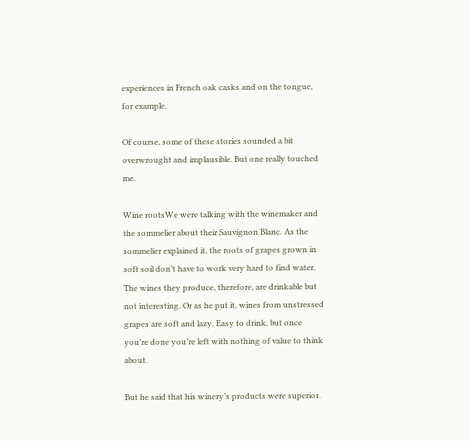experiences in French oak casks and on the tongue, for example.

Of course, some of these stories sounded a bit overwrought and implausible. But one really touched me.

Wine rootsWe were talking with the winemaker and the sommelier about their Sauvignon Blanc. As the sommelier explained it, the roots of grapes grown in soft soil don’t have to work very hard to find water. The wines they produce, therefore, are drinkable but not interesting. Or as he put it, wines from unstressed grapes are soft and lazy. Easy to drink, but once you’re done you’re left with nothing of value to think about.

But he said that his winery’s products were superior.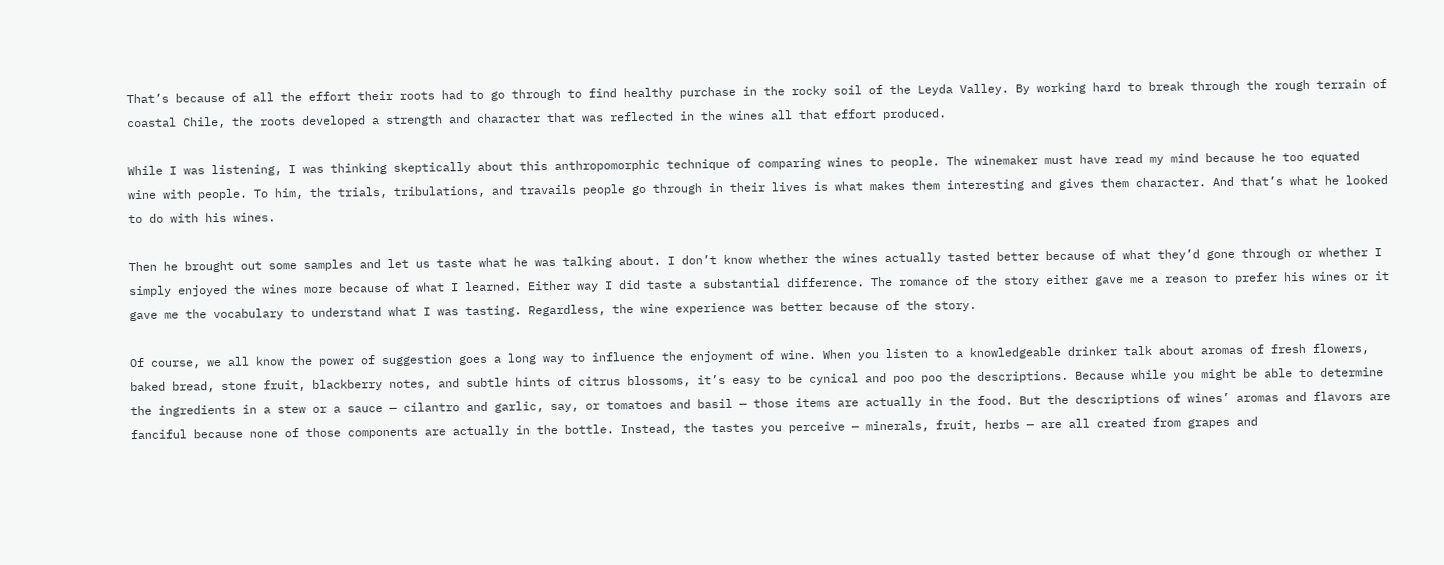That’s because of all the effort their roots had to go through to find healthy purchase in the rocky soil of the Leyda Valley. By working hard to break through the rough terrain of coastal Chile, the roots developed a strength and character that was reflected in the wines all that effort produced.

While I was listening, I was thinking skeptically about this anthropomorphic technique of comparing wines to people. The winemaker must have read my mind because he too equated wine with people. To him, the trials, tribulations, and travails people go through in their lives is what makes them interesting and gives them character. And that’s what he looked to do with his wines.

Then he brought out some samples and let us taste what he was talking about. I don’t know whether the wines actually tasted better because of what they’d gone through or whether I simply enjoyed the wines more because of what I learned. Either way I did taste a substantial difference. The romance of the story either gave me a reason to prefer his wines or it gave me the vocabulary to understand what I was tasting. Regardless, the wine experience was better because of the story.

Of course, we all know the power of suggestion goes a long way to influence the enjoyment of wine. When you listen to a knowledgeable drinker talk about aromas of fresh flowers, baked bread, stone fruit, blackberry notes, and subtle hints of citrus blossoms, it’s easy to be cynical and poo poo the descriptions. Because while you might be able to determine the ingredients in a stew or a sauce — cilantro and garlic, say, or tomatoes and basil — those items are actually in the food. But the descriptions of wines’ aromas and flavors are fanciful because none of those components are actually in the bottle. Instead, the tastes you perceive — minerals, fruit, herbs — are all created from grapes and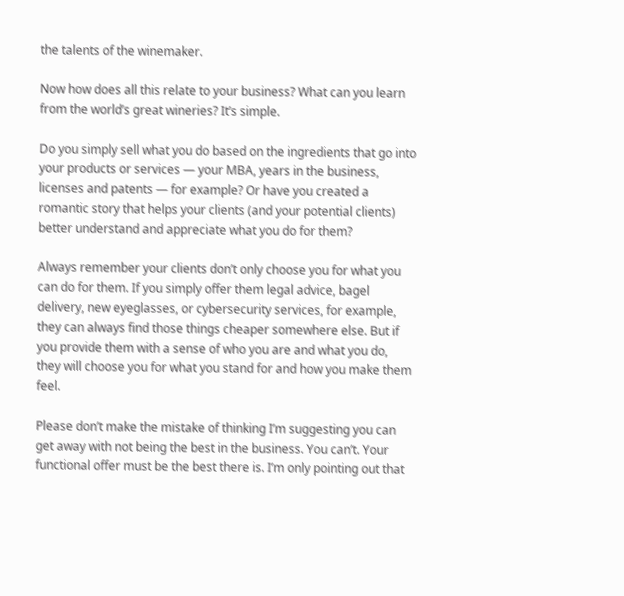the talents of the winemaker.

Now how does all this relate to your business? What can you learn from the world’s great wineries? It’s simple.

Do you simply sell what you do based on the ingredients that go into your products or services — your MBA, years in the business, licenses and patents — for example? Or have you created a romantic story that helps your clients (and your potential clients) better understand and appreciate what you do for them?

Always remember your clients don’t only choose you for what you can do for them. If you simply offer them legal advice, bagel delivery, new eyeglasses, or cybersecurity services, for example, they can always find those things cheaper somewhere else. But if you provide them with a sense of who you are and what you do, they will choose you for what you stand for and how you make them feel.

Please don’t make the mistake of thinking I’m suggesting you can get away with not being the best in the business. You can’t. Your functional offer must be the best there is. I’m only pointing out that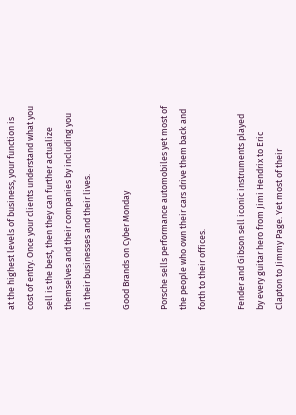at the highest levels of business, your function is cost of entry. Once your clients understand what you sell is the best, then they can further actualize themselves and their companies by including you in their businesses and their lives.

Good Brands on Cyber Monday

Porsche sells performance automobiles yet most of the people who own their cars drive them back and forth to their offices.

Fender and Gibson sell iconic instruments played by every guitar hero from Jimi Hendrix to Eric Clapton to Jimmy Page. Yet most of their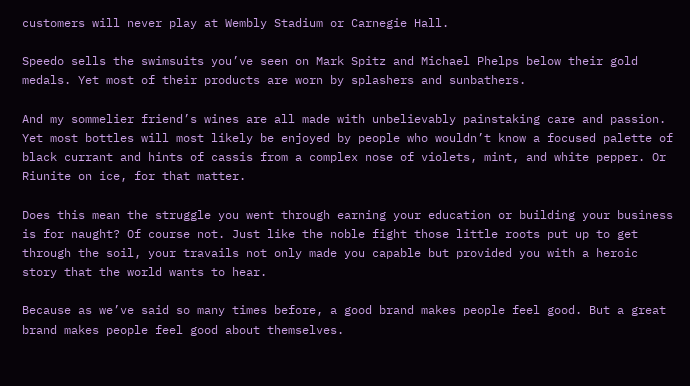customers will never play at Wembly Stadium or Carnegie Hall.

Speedo sells the swimsuits you’ve seen on Mark Spitz and Michael Phelps below their gold medals. Yet most of their products are worn by splashers and sunbathers.

And my sommelier friend’s wines are all made with unbelievably painstaking care and passion. Yet most bottles will most likely be enjoyed by people who wouldn’t know a focused palette of black currant and hints of cassis from a complex nose of violets, mint, and white pepper. Or Riunite on ice, for that matter.

Does this mean the struggle you went through earning your education or building your business is for naught? Of course not. Just like the noble fight those little roots put up to get through the soil, your travails not only made you capable but provided you with a heroic story that the world wants to hear.

Because as we’ve said so many times before, a good brand makes people feel good. But a great brand makes people feel good about themselves.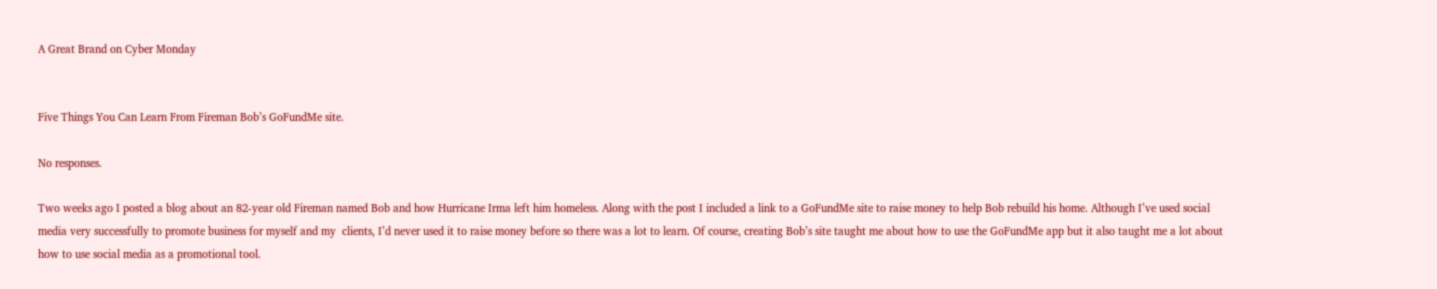A Great Brand on Cyber Monday


Five Things You Can Learn From Fireman Bob’s GoFundMe site.

No responses.

Two weeks ago I posted a blog about an 82-year old Fireman named Bob and how Hurricane Irma left him homeless. Along with the post I included a link to a GoFundMe site to raise money to help Bob rebuild his home. Although I’ve used social media very successfully to promote business for myself and my  clients, I’d never used it to raise money before so there was a lot to learn. Of course, creating Bob’s site taught me about how to use the GoFundMe app but it also taught me a lot about how to use social media as a promotional tool.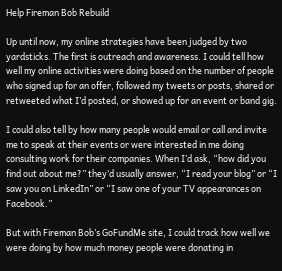Help Fireman Bob Rebuild

Up until now, my online strategies have been judged by two yardsticks. The first is outreach and awareness. I could tell how well my online activities were doing based on the number of people who signed up for an offer, followed my tweets or posts, shared or retweeted what I’d posted, or showed up for an event or band gig.

I could also tell by how many people would email or call and invite me to speak at their events or were interested in me doing consulting work for their companies. When I’d ask, “how did you find out about me?” they’d usually answer, “I read your blog” or “I saw you on LinkedIn” or “I saw one of your TV appearances on Facebook.”

But with Fireman Bob’s GoFundMe site, I could track how well we were doing by how much money people were donating in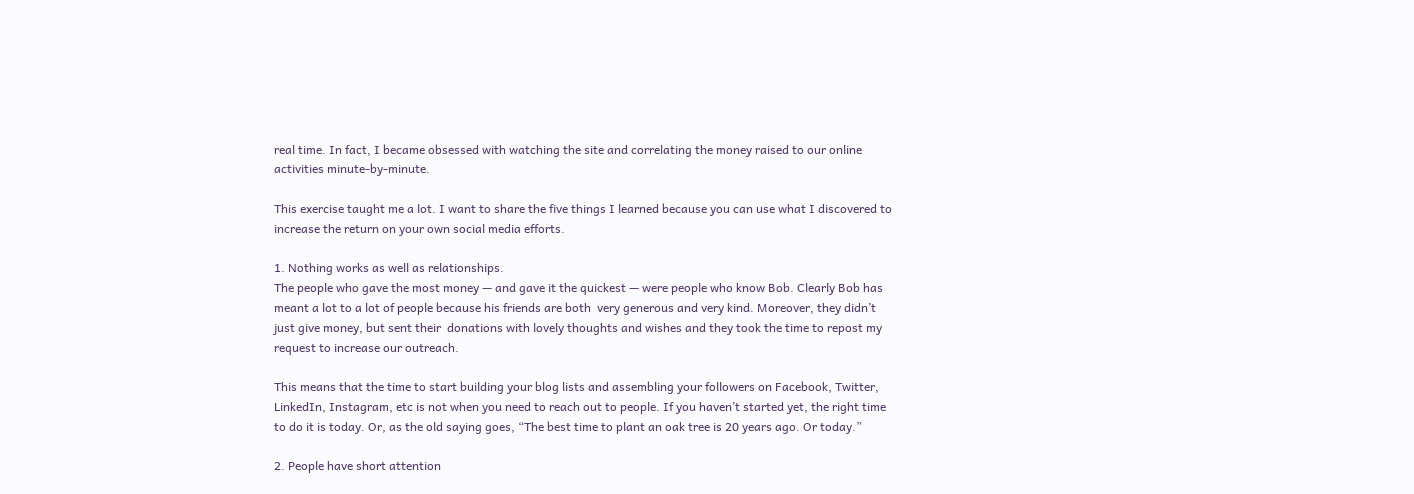real time. In fact, I became obsessed with watching the site and correlating the money raised to our online activities minute-by-minute.

This exercise taught me a lot. I want to share the five things I learned because you can use what I discovered to increase the return on your own social media efforts.

1. Nothing works as well as relationships.
The people who gave the most money — and gave it the quickest — were people who know Bob. Clearly Bob has meant a lot to a lot of people because his friends are both  very generous and very kind. Moreover, they didn’t just give money, but sent their  donations with lovely thoughts and wishes and they took the time to repost my request to increase our outreach.

This means that the time to start building your blog lists and assembling your followers on Facebook, Twitter, LinkedIn, Instagram, etc is not when you need to reach out to people. If you haven’t started yet, the right time to do it is today. Or, as the old saying goes, “The best time to plant an oak tree is 20 years ago. Or today.”

2. People have short attention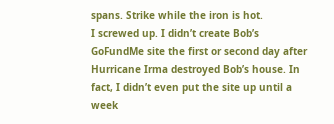spans. Strike while the iron is hot.
I screwed up. I didn’t create Bob’s GoFundMe site the first or second day after Hurricane Irma destroyed Bob’s house. In fact, I didn’t even put the site up until a week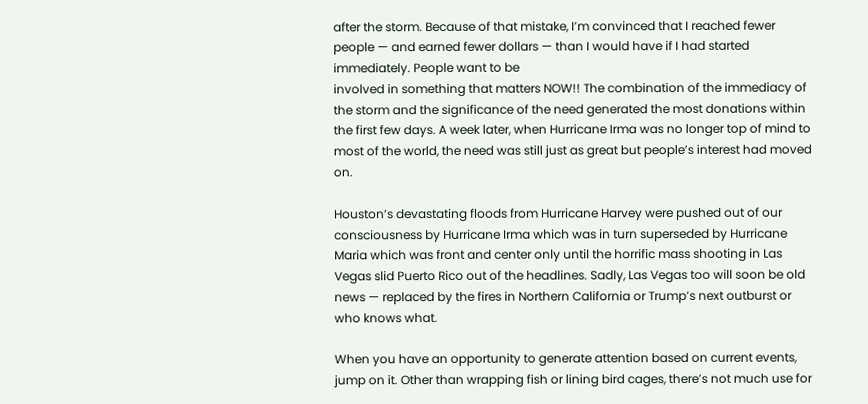after the storm. Because of that mistake, I’m convinced that I reached fewer people — and earned fewer dollars — than I would have if I had started immediately. People want to be
involved in something that matters NOW!! The combination of the immediacy of the storm and the significance of the need generated the most donations within the first few days. A week later, when Hurricane Irma was no longer top of mind to most of the world, the need was still just as great but people’s interest had moved on.

Houston’s devastating floods from Hurricane Harvey were pushed out of our consciousness by Hurricane Irma which was in turn superseded by Hurricane Maria which was front and center only until the horrific mass shooting in Las Vegas slid Puerto Rico out of the headlines. Sadly, Las Vegas too will soon be old news — replaced by the fires in Northern California or Trump’s next outburst or who knows what.

When you have an opportunity to generate attention based on current events, jump on it. Other than wrapping fish or lining bird cages, there’s not much use for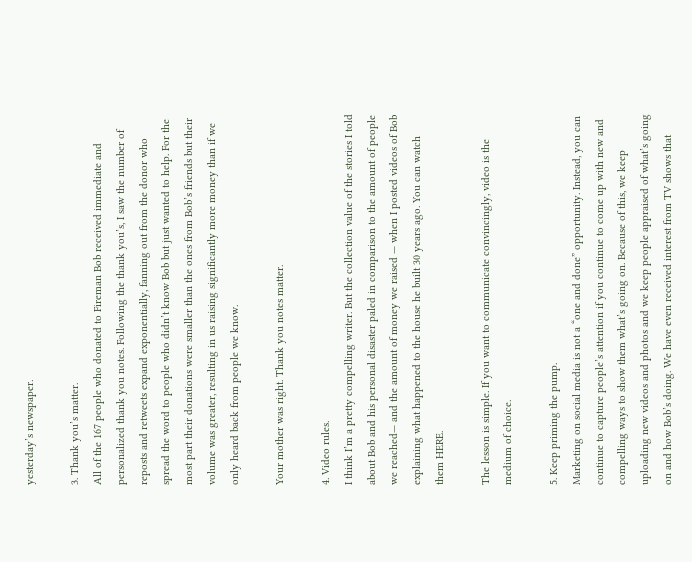yesterday’s newspaper.

3. Thank you’s matter.
All of the 167 people who donated to Fireman Bob received immediate and personalized thank you notes. Following the thank you’s, I saw the number of reposts and retweets expand exponentially, fanning out from the donor who spread the word to people who didn’t know Bob but just wanted to help. For the most part their donations were smaller than the ones from Bob’s friends but their volume was greater, resulting in us raising significantly more money than if we only heard back from people we know.

Your mother was right. Thank you notes matter.

4. Video rules.
I think I’m a pretty compelling writer. But the collection value of the stories I told about Bob and his personal disaster paled in comparison to the amount of people we reached— and the amount of money we raised — when I posted videos of Bob explaining what happened to the house he built 30 years ago. You can watch them HERE.

The lesson is simple. If you want to communicate convincingly, video is the medium of choice.

5. Keep priming the pump.
Marketing on social media is not a “one and done” opportunity. Instead, you can continue to capture people’s attention if you continue to come up with new and compelling ways to show them what’s going on. Because of this, we keep uploading new videos and photos and we keep people appraised of what’s going on and how Bob’s doing. We have even received interest from TV shows that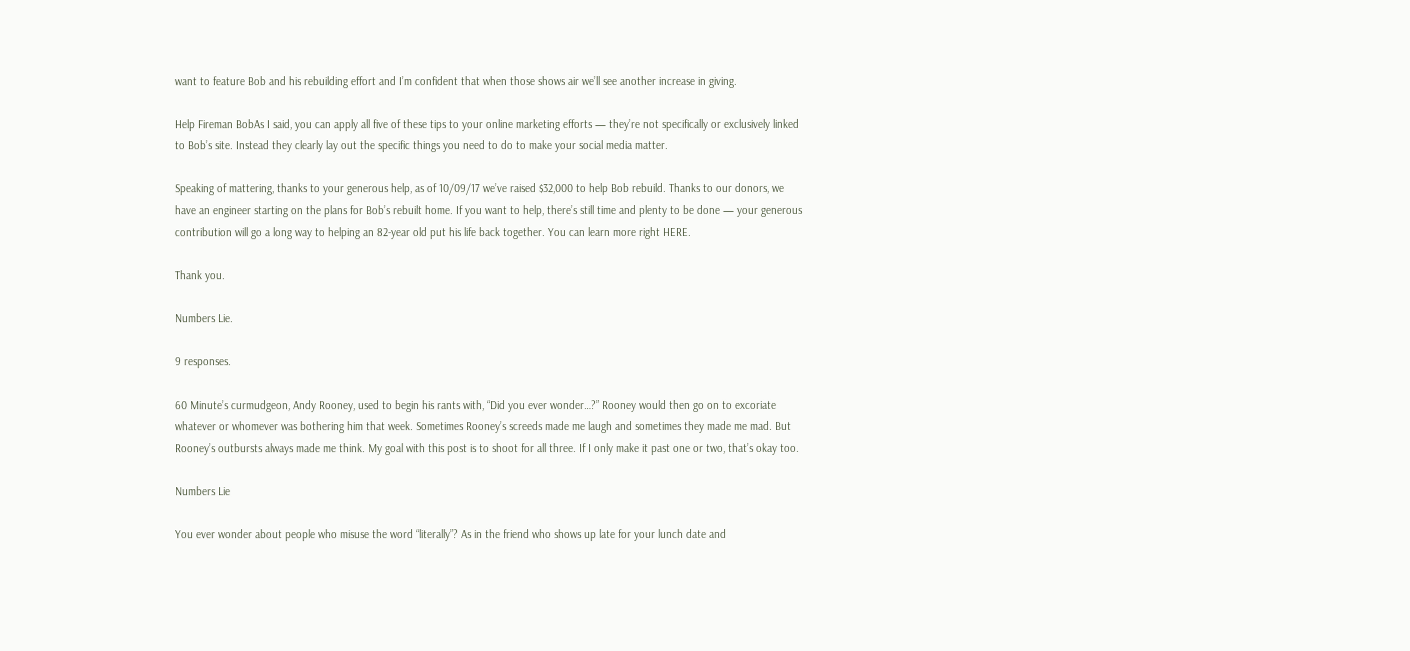want to feature Bob and his rebuilding effort and I’m confident that when those shows air we’ll see another increase in giving.

Help Fireman BobAs I said, you can apply all five of these tips to your online marketing efforts — they’re not specifically or exclusively linked to Bob’s site. Instead they clearly lay out the specific things you need to do to make your social media matter.

Speaking of mattering, thanks to your generous help, as of 10/09/17 we’ve raised $32,000 to help Bob rebuild. Thanks to our donors, we have an engineer starting on the plans for Bob’s rebuilt home. If you want to help, there’s still time and plenty to be done — your generous contribution will go a long way to helping an 82-year old put his life back together. You can learn more right HERE.

Thank you.

Numbers Lie.

9 responses.

60 Minute’s curmudgeon, Andy Rooney, used to begin his rants with, “Did you ever wonder…?” Rooney would then go on to excoriate whatever or whomever was bothering him that week. Sometimes Rooney’s screeds made me laugh and sometimes they made me mad. But Rooney’s outbursts always made me think. My goal with this post is to shoot for all three. If I only make it past one or two, that’s okay too.

Numbers Lie

You ever wonder about people who misuse the word “literally”? As in the friend who shows up late for your lunch date and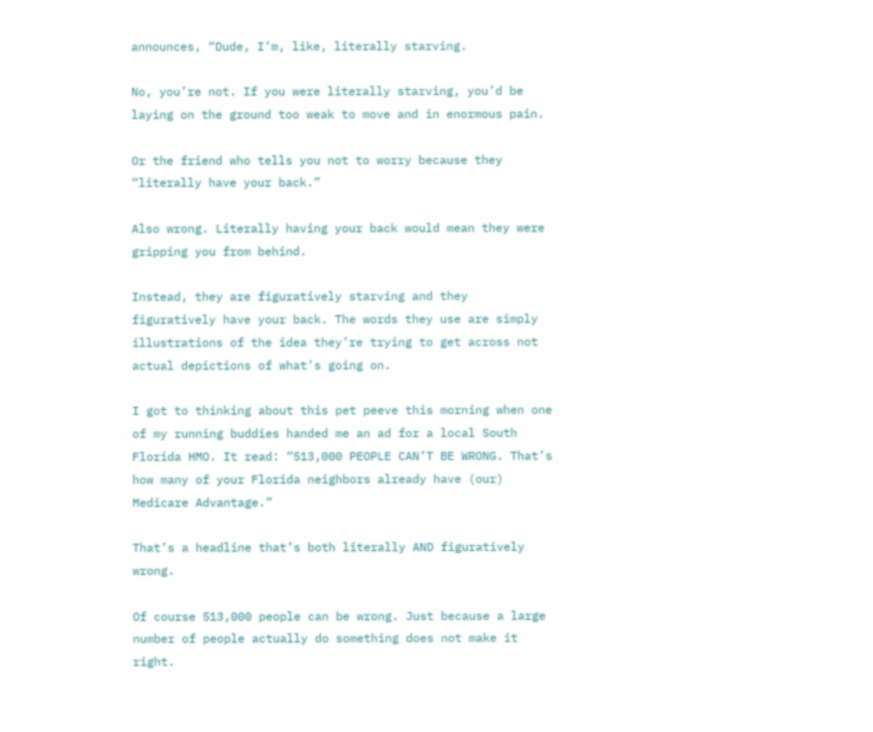announces, “Dude, I’m, like, literally starving.

No, you’re not. If you were literally starving, you’d be laying on the ground too weak to move and in enormous pain.

Or the friend who tells you not to worry because they “literally have your back.”

Also wrong. Literally having your back would mean they were gripping you from behind.

Instead, they are figuratively starving and they figuratively have your back. The words they use are simply illustrations of the idea they’re trying to get across not actual depictions of what’s going on.

I got to thinking about this pet peeve this morning when one of my running buddies handed me an ad for a local South Florida HMO. It read: “513,000 PEOPLE CAN’T BE WRONG. That’s how many of your Florida neighbors already have (our) Medicare Advantage.”

That’s a headline that’s both literally AND figuratively wrong.

Of course 513,000 people can be wrong. Just because a large number of people actually do something does not make it right.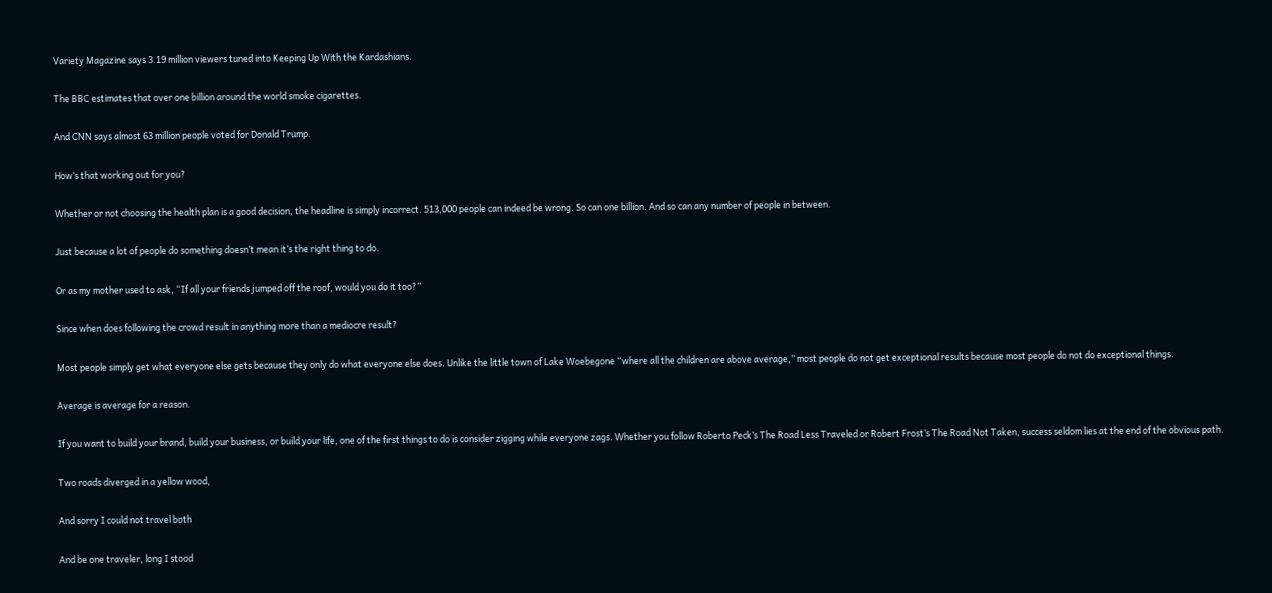Variety Magazine says 3.19 million viewers tuned into Keeping Up With the Kardashians.

The BBC estimates that over one billion around the world smoke cigarettes.

And CNN says almost 63 million people voted for Donald Trump.

How’s that working out for you?

Whether or not choosing the health plan is a good decision, the headline is simply incorrect. 513,000 people can indeed be wrong. So can one billion. And so can any number of people in between.

Just because a lot of people do something doesn’t mean it’s the right thing to do.

Or as my mother used to ask, “If all your friends jumped off the roof, would you do it too?”

Since when does following the crowd result in anything more than a mediocre result?

Most people simply get what everyone else gets because they only do what everyone else does. Unlike the little town of Lake Woebegone “where all the children are above average,” most people do not get exceptional results because most people do not do exceptional things.

Average is average for a reason.

If you want to build your brand, build your business, or build your life, one of the first things to do is consider zigging while everyone zags. Whether you follow Roberto Peck’s The Road Less Traveled or Robert Frost’s The Road Not Taken, success seldom lies at the end of the obvious path.

Two roads diverged in a yellow wood,

And sorry I could not travel both

And be one traveler, long I stood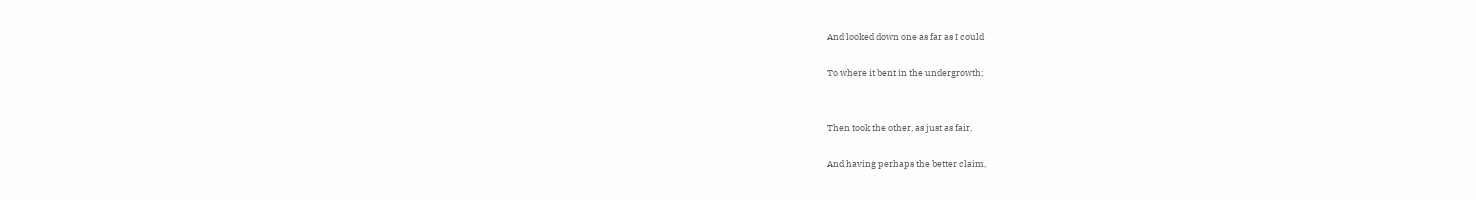And looked down one as far as I could

To where it bent in the undergrowth;


Then took the other, as just as fair,

And having perhaps the better claim,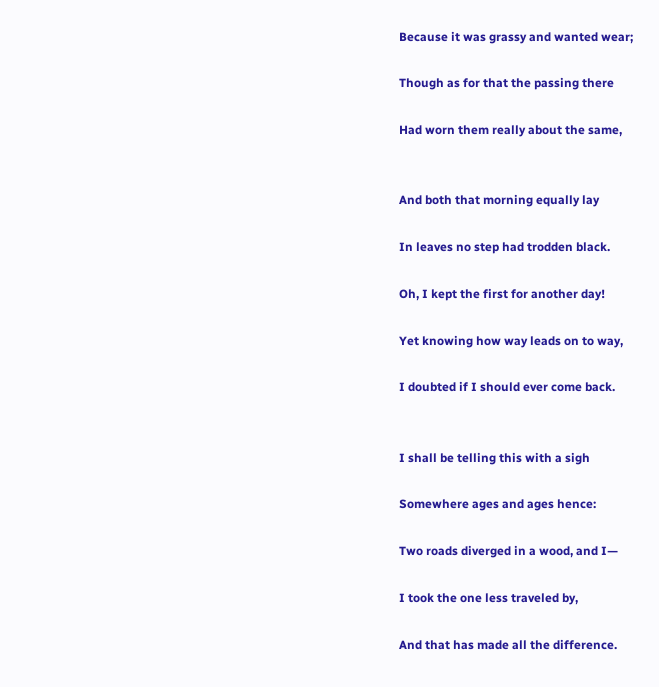Because it was grassy and wanted wear;

Though as for that the passing there

Had worn them really about the same,


And both that morning equally lay

In leaves no step had trodden black.

Oh, I kept the first for another day!

Yet knowing how way leads on to way,

I doubted if I should ever come back.


I shall be telling this with a sigh

Somewhere ages and ages hence:

Two roads diverged in a wood, and I—

I took the one less traveled by,

And that has made all the difference.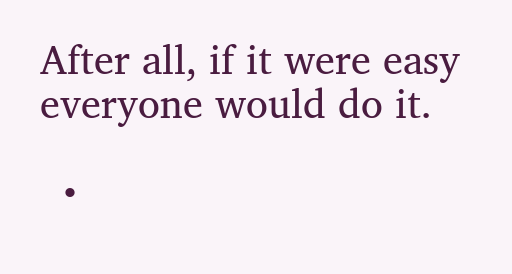After all, if it were easy everyone would do it.

  •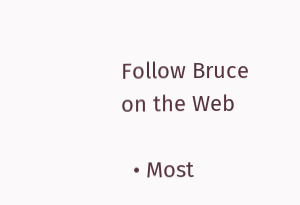Follow Bruce on the Web

  • Most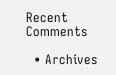Recent Comments

  • Archives